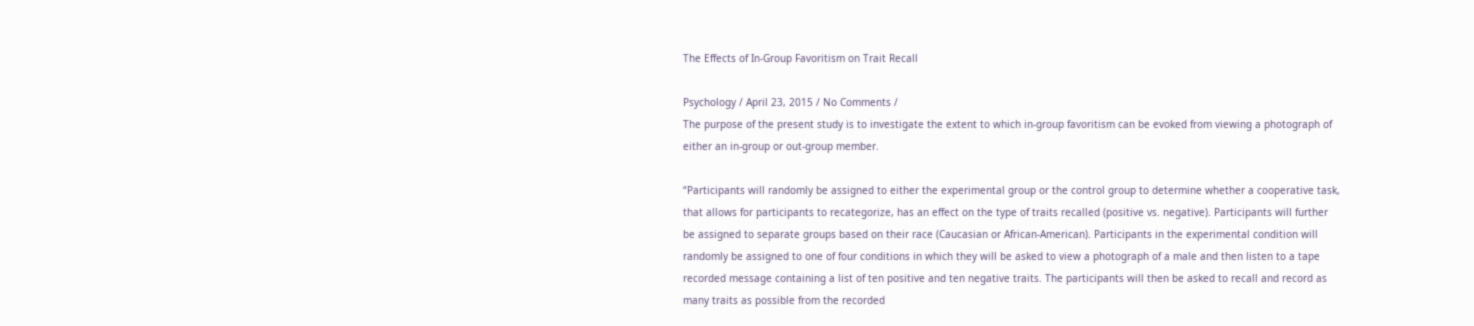The Effects of In-Group Favoritism on Trait Recall

Psychology / April 23, 2015 / No Comments /
The purpose of the present study is to investigate the extent to which in-group favoritism can be evoked from viewing a photograph of either an in-group or out-group member.

“Participants will randomly be assigned to either the experimental group or the control group to determine whether a cooperative task, that allows for participants to recategorize, has an effect on the type of traits recalled (positive vs. negative). Participants will further be assigned to separate groups based on their race (Caucasian or African-American). Participants in the experimental condition will randomly be assigned to one of four conditions in which they will be asked to view a photograph of a male and then listen to a tape recorded message containing a list of ten positive and ten negative traits. The participants will then be asked to recall and record as many traits as possible from the recorded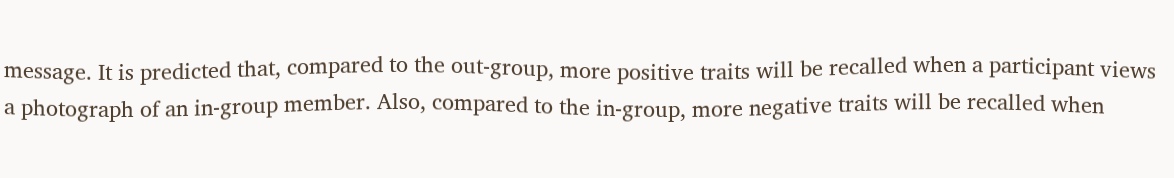message. It is predicted that, compared to the out-group, more positive traits will be recalled when a participant views a photograph of an in-group member. Also, compared to the in-group, more negative traits will be recalled when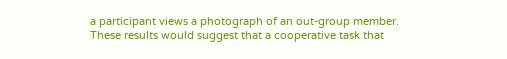a participant views a photograph of an out-group member. These results would suggest that a cooperative task that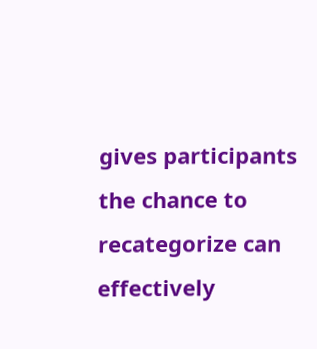gives participants the chance to recategorize can effectively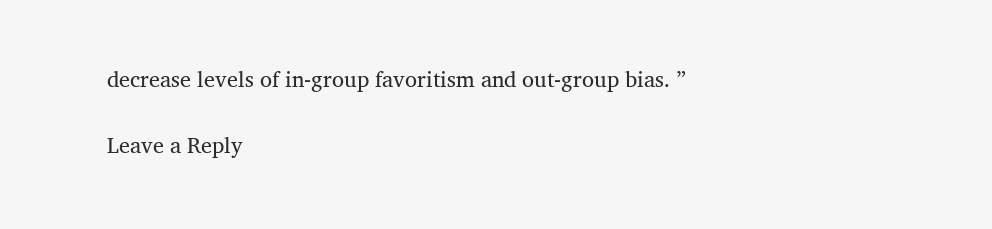decrease levels of in-group favoritism and out-group bias. ”

Leave a Reply